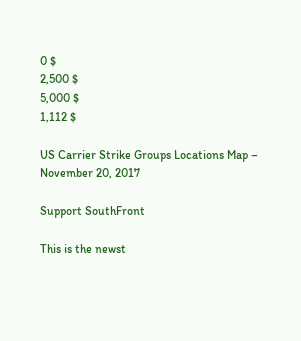0 $
2,500 $
5,000 $
1,112 $

US Carrier Strike Groups Locations Map – November 20, 2017

Support SouthFront

This is the newst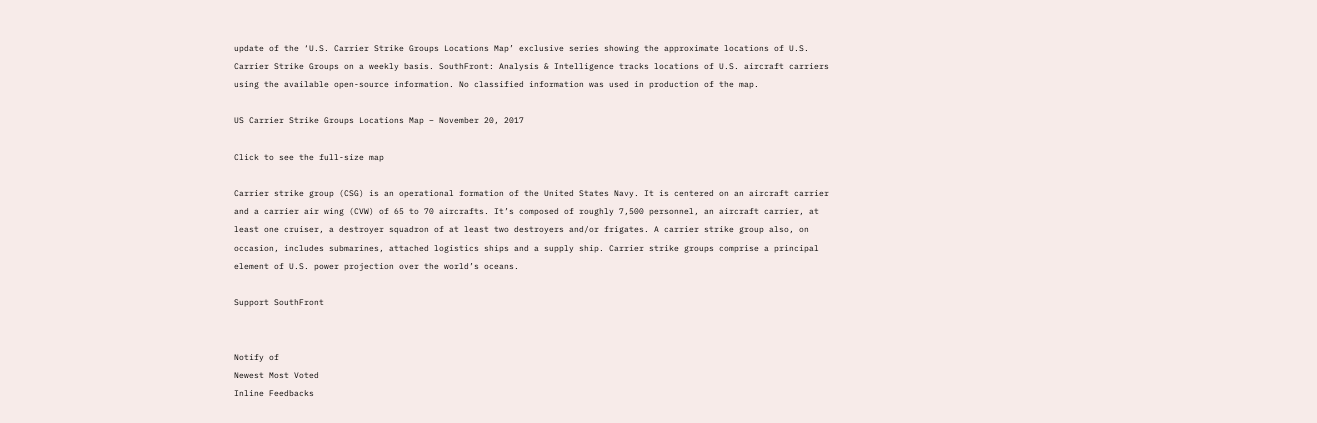update of the ‘U.S. Carrier Strike Groups Locations Map’ exclusive series showing the approximate locations of U.S. Carrier Strike Groups on a weekly basis. SouthFront: Analysis & Intelligence tracks locations of U.S. aircraft carriers using the available open-source information. No classified information was used in production of the map.

US Carrier Strike Groups Locations Map – November 20, 2017

Click to see the full-size map

Carrier strike group (CSG) is an operational formation of the United States Navy. It is centered on an aircraft carrier and a carrier air wing (CVW) of 65 to 70 aircrafts. It’s composed of roughly 7,500 personnel, an aircraft carrier, at least one cruiser, a destroyer squadron of at least two destroyers and/or frigates. A carrier strike group also, on occasion, includes submarines, attached logistics ships and a supply ship. Carrier strike groups comprise a principal element of U.S. power projection over the world’s oceans.

Support SouthFront


Notify of
Newest Most Voted
Inline Feedbacks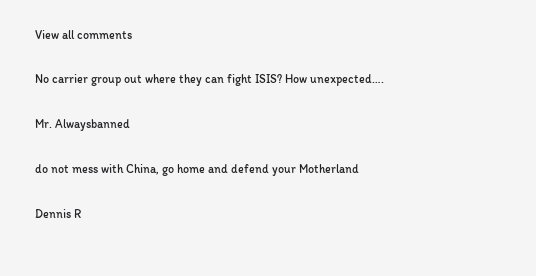View all comments

No carrier group out where they can fight ISIS? How unexpected….

Mr. Alwaysbanned

do not mess with China, go home and defend your Motherland

Dennis R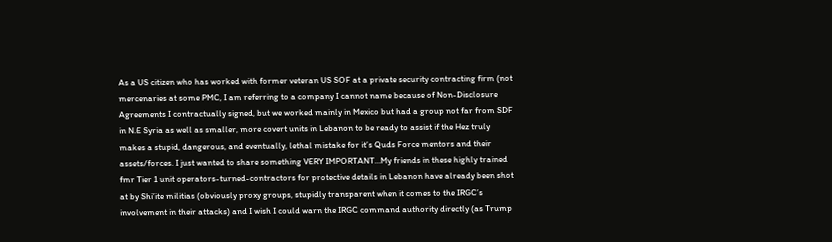As a US citizen who has worked with former veteran US SOF at a private security contracting firm (not mercenaries at some PMC, I am referring to a company I cannot name because of Non-Disclosure Agreements I contractually signed, but we worked mainly in Mexico but had a group not far from SDF in N.E Syria as well as smaller, more covert units in Lebanon to be ready to assist if the Hez truly makes a stupid, dangerous, and eventually, lethal mistake for it’s Quds Force mentors and their assets/forces. I just wanted to share something VERY IMPORTANT…My friends in these highly trained fmr Tier 1 unit operators-turned-contractors for protective details in Lebanon have already been shot at by Shi’ite militias (obviously proxy groups, stupidly transparent when it comes to the IRGC’s involvement in their attacks) and I wish I could warn the IRGC command authority directly (as Trump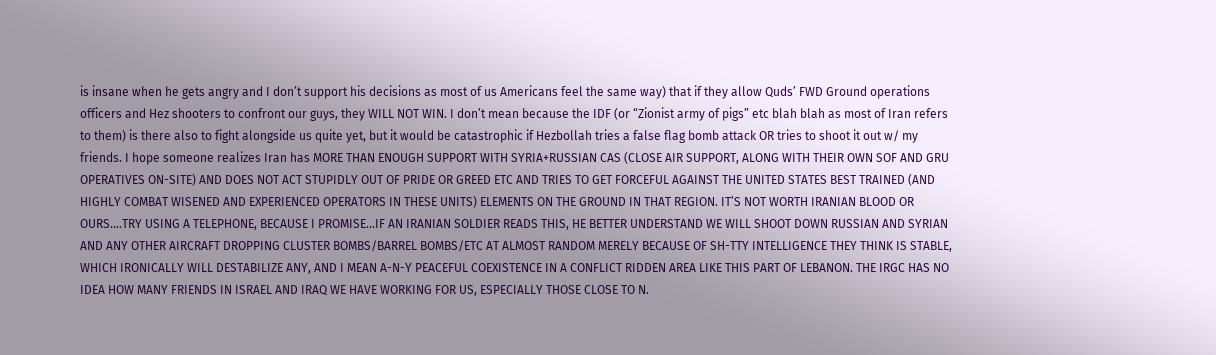is insane when he gets angry and I don’t support his decisions as most of us Americans feel the same way) that if they allow Quds’ FWD Ground operations officers and Hez shooters to confront our guys, they WILL NOT WIN. I don’t mean because the IDF (or “Zionist army of pigs” etc blah blah as most of Iran refers to them) is there also to fight alongside us quite yet, but it would be catastrophic if Hezbollah tries a false flag bomb attack OR tries to shoot it out w/ my friends. I hope someone realizes Iran has MORE THAN ENOUGH SUPPORT WITH SYRIA+RUSSIAN CAS (CLOSE AIR SUPPORT, ALONG WITH THEIR OWN SOF AND GRU OPERATIVES ON-SITE) AND DOES NOT ACT STUPIDLY OUT OF PRIDE OR GREED ETC AND TRIES TO GET FORCEFUL AGAINST THE UNITED STATES BEST TRAINED (AND HIGHLY COMBAT WISENED AND EXPERIENCED OPERATORS IN THESE UNITS) ELEMENTS ON THE GROUND IN THAT REGION. IT’S NOT WORTH IRANIAN BLOOD OR OURS….TRY USING A TELEPHONE, BECAUSE I PROMISE…IF AN IRANIAN SOLDIER READS THIS, HE BETTER UNDERSTAND WE WILL SHOOT DOWN RUSSIAN AND SYRIAN AND ANY OTHER AIRCRAFT DROPPING CLUSTER BOMBS/BARREL BOMBS/ETC AT ALMOST RANDOM MERELY BECAUSE OF SH-TTY INTELLIGENCE THEY THINK IS STABLE, WHICH IRONICALLY WILL DESTABILIZE ANY, AND I MEAN A-N-Y PEACEFUL COEXISTENCE IN A CONFLICT RIDDEN AREA LIKE THIS PART OF LEBANON. THE IRGC HAS NO IDEA HOW MANY FRIENDS IN ISRAEL AND IRAQ WE HAVE WORKING FOR US, ESPECIALLY THOSE CLOSE TO N.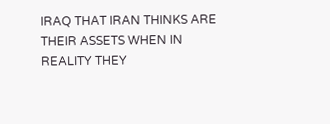IRAQ THAT IRAN THINKS ARE THEIR ASSETS WHEN IN REALITY THEY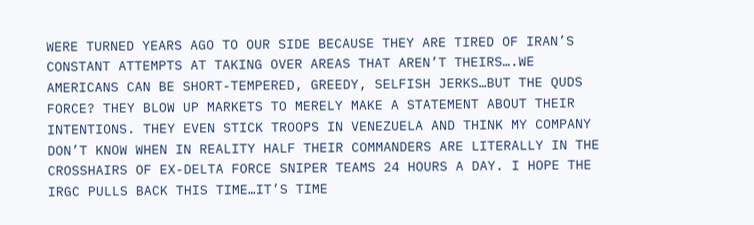WERE TURNED YEARS AGO TO OUR SIDE BECAUSE THEY ARE TIRED OF IRAN’S CONSTANT ATTEMPTS AT TAKING OVER AREAS THAT AREN’T THEIRS….WE AMERICANS CAN BE SHORT-TEMPERED, GREEDY, SELFISH JERKS…BUT THE QUDS FORCE? THEY BLOW UP MARKETS TO MERELY MAKE A STATEMENT ABOUT THEIR INTENTIONS. THEY EVEN STICK TROOPS IN VENEZUELA AND THINK MY COMPANY DON’T KNOW WHEN IN REALITY HALF THEIR COMMANDERS ARE LITERALLY IN THE CROSSHAIRS OF EX-DELTA FORCE SNIPER TEAMS 24 HOURS A DAY. I HOPE THE IRGC PULLS BACK THIS TIME…IT’S TIME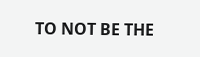TO NOT BE THE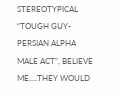STEREOTYPICAL “TOUGH GUY-PERSIAN ALPHA MALE ACT”, BELIEVE ME….THEY WOULD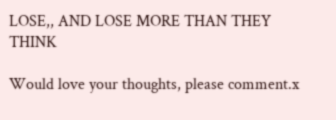LOSE,, AND LOSE MORE THAN THEY THINK

Would love your thoughts, please comment.x